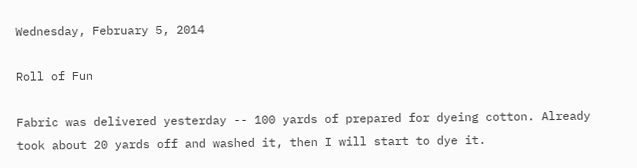Wednesday, February 5, 2014

Roll of Fun

Fabric was delivered yesterday -- 100 yards of prepared for dyeing cotton. Already took about 20 yards off and washed it, then I will start to dye it.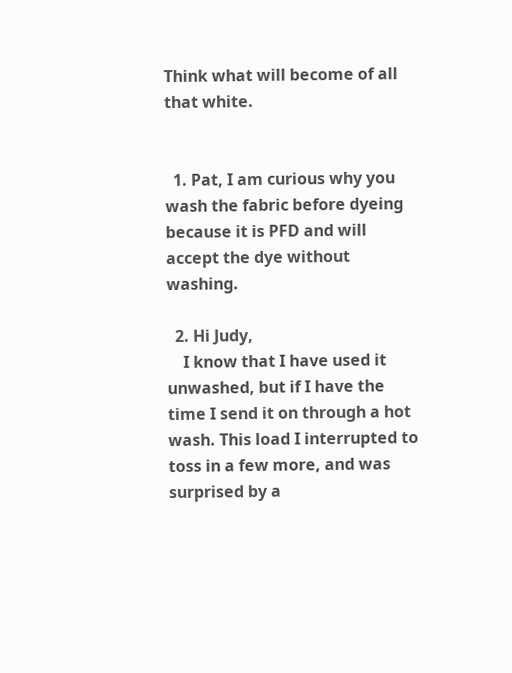Think what will become of all that white.


  1. Pat, I am curious why you wash the fabric before dyeing because it is PFD and will accept the dye without washing.

  2. Hi Judy,
    I know that I have used it unwashed, but if I have the time I send it on through a hot wash. This load I interrupted to toss in a few more, and was surprised by a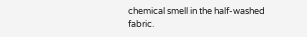chemical smell in the half-washed fabric.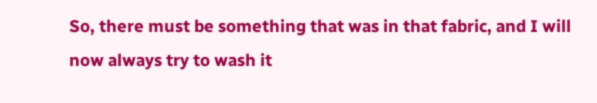So, there must be something that was in that fabric, and I will now always try to wash it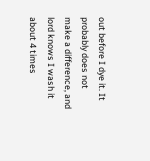out before I dye it. It probably does not make a difference, and lord knows I wash it about 4 times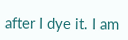after I dye it. I am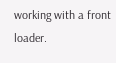working with a front loader.